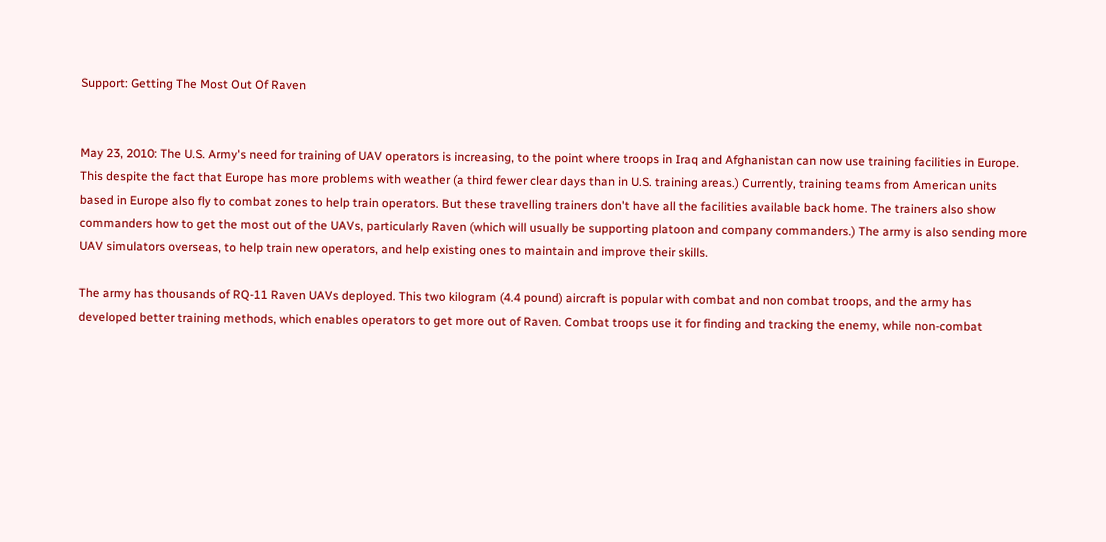Support: Getting The Most Out Of Raven


May 23, 2010: The U.S. Army's need for training of UAV operators is increasing, to the point where troops in Iraq and Afghanistan can now use training facilities in Europe. This despite the fact that Europe has more problems with weather (a third fewer clear days than in U.S. training areas.) Currently, training teams from American units based in Europe also fly to combat zones to help train operators. But these travelling trainers don't have all the facilities available back home. The trainers also show commanders how to get the most out of the UAVs, particularly Raven (which will usually be supporting platoon and company commanders.) The army is also sending more UAV simulators overseas, to help train new operators, and help existing ones to maintain and improve their skills.

The army has thousands of RQ-11 Raven UAVs deployed. This two kilogram (4.4 pound) aircraft is popular with combat and non combat troops, and the army has developed better training methods, which enables operators to get more out of Raven. Combat troops use it for finding and tracking the enemy, while non-combat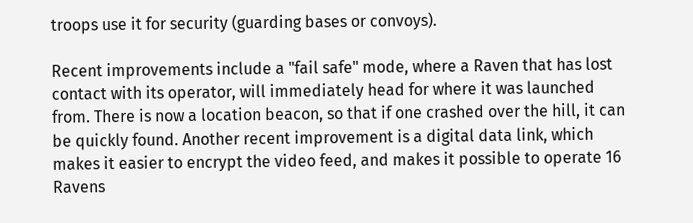troops use it for security (guarding bases or convoys).

Recent improvements include a "fail safe" mode, where a Raven that has lost contact with its operator, will immediately head for where it was launched from. There is now a location beacon, so that if one crashed over the hill, it can be quickly found. Another recent improvement is a digital data link, which makes it easier to encrypt the video feed, and makes it possible to operate 16 Ravens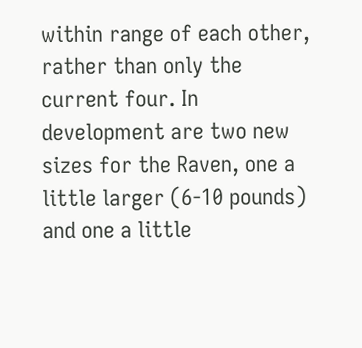within range of each other, rather than only the current four. In development are two new sizes for the Raven, one a little larger (6-10 pounds) and one a little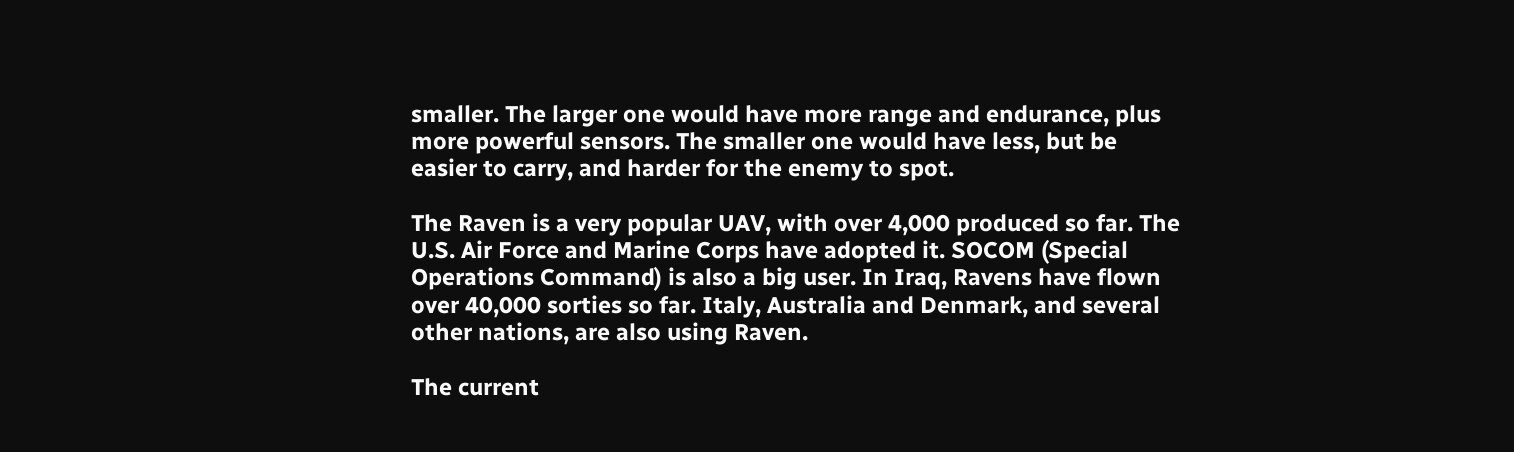smaller. The larger one would have more range and endurance, plus more powerful sensors. The smaller one would have less, but be easier to carry, and harder for the enemy to spot.

The Raven is a very popular UAV, with over 4,000 produced so far. The U.S. Air Force and Marine Corps have adopted it. SOCOM (Special Operations Command) is also a big user. In Iraq, Ravens have flown over 40,000 sorties so far. Italy, Australia and Denmark, and several other nations, are also using Raven.

The current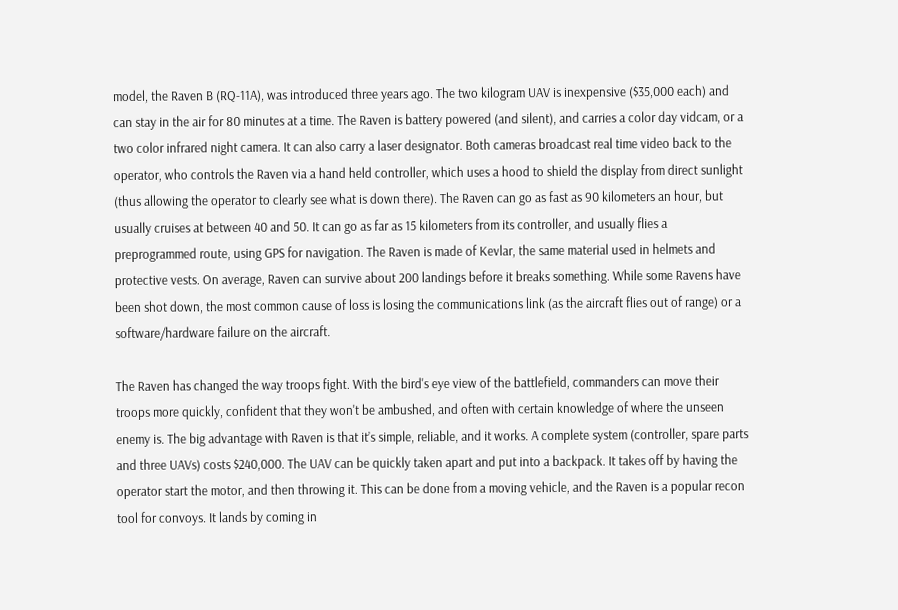model, the Raven B (RQ-11A), was introduced three years ago. The two kilogram UAV is inexpensive ($35,000 each) and can stay in the air for 80 minutes at a time. The Raven is battery powered (and silent), and carries a color day vidcam, or a two color infrared night camera. It can also carry a laser designator. Both cameras broadcast real time video back to the operator, who controls the Raven via a hand held controller, which uses a hood to shield the display from direct sunlight (thus allowing the operator to clearly see what is down there). The Raven can go as fast as 90 kilometers an hour, but usually cruises at between 40 and 50. It can go as far as 15 kilometers from its controller, and usually flies a preprogrammed route, using GPS for navigation. The Raven is made of Kevlar, the same material used in helmets and protective vests. On average, Raven can survive about 200 landings before it breaks something. While some Ravens have been shot down, the most common cause of loss is losing the communications link (as the aircraft flies out of range) or a software/hardware failure on the aircraft.

The Raven has changed the way troops fight. With the bird's eye view of the battlefield, commanders can move their troops more quickly, confident that they won't be ambushed, and often with certain knowledge of where the unseen enemy is. The big advantage with Raven is that it’s simple, reliable, and it works. A complete system (controller, spare parts and three UAVs) costs $240,000. The UAV can be quickly taken apart and put into a backpack. It takes off by having the operator start the motor, and then throwing it. This can be done from a moving vehicle, and the Raven is a popular recon tool for convoys. It lands by coming in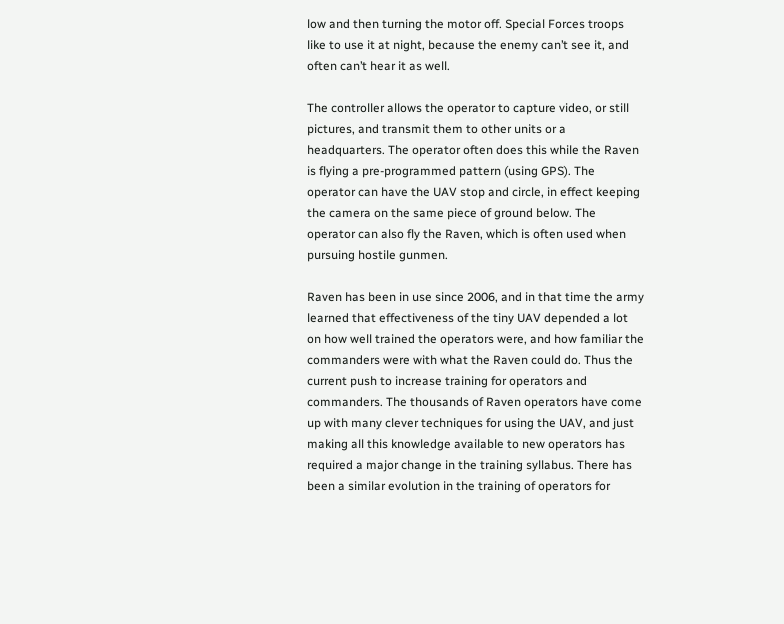low and then turning the motor off. Special Forces troops like to use it at night, because the enemy can’t see it, and often can’t hear it as well.

The controller allows the operator to capture video, or still pictures, and transmit them to other units or a headquarters. The operator often does this while the Raven is flying a pre-programmed pattern (using GPS). The operator can have the UAV stop and circle, in effect keeping the camera on the same piece of ground below. The operator can also fly the Raven, which is often used when pursuing hostile gunmen.

Raven has been in use since 2006, and in that time the army learned that effectiveness of the tiny UAV depended a lot on how well trained the operators were, and how familiar the commanders were with what the Raven could do. Thus the current push to increase training for operators and commanders. The thousands of Raven operators have come up with many clever techniques for using the UAV, and just making all this knowledge available to new operators has required a major change in the training syllabus. There has been a similar evolution in the training of operators for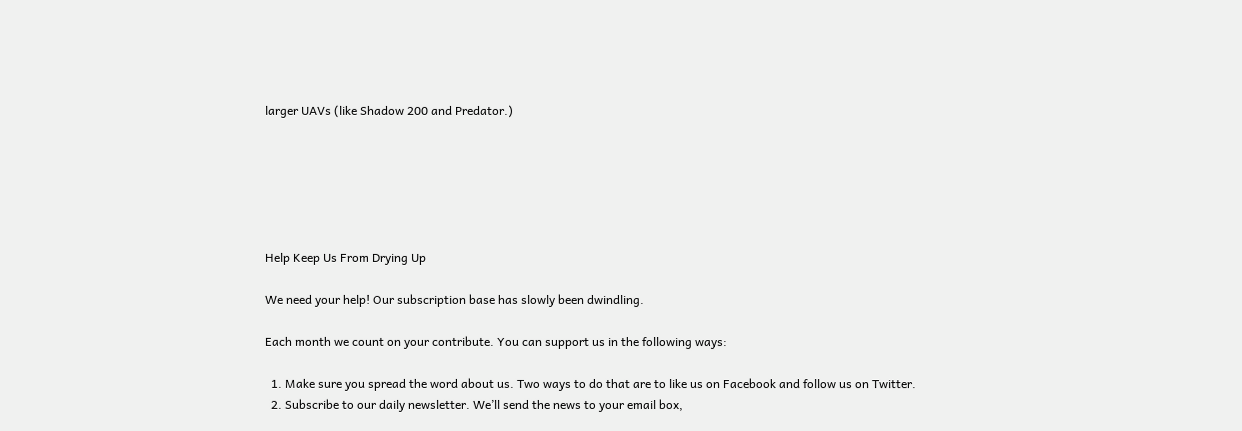larger UAVs (like Shadow 200 and Predator.)






Help Keep Us From Drying Up

We need your help! Our subscription base has slowly been dwindling.

Each month we count on your contribute. You can support us in the following ways:

  1. Make sure you spread the word about us. Two ways to do that are to like us on Facebook and follow us on Twitter.
  2. Subscribe to our daily newsletter. We’ll send the news to your email box,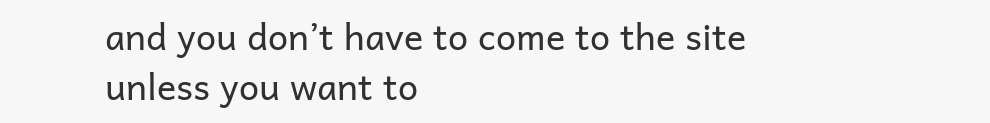and you don’t have to come to the site unless you want to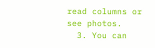read columns or see photos.
  3. You can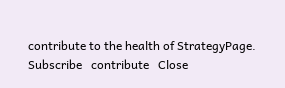contribute to the health of StrategyPage.
Subscribe   contribute   Close